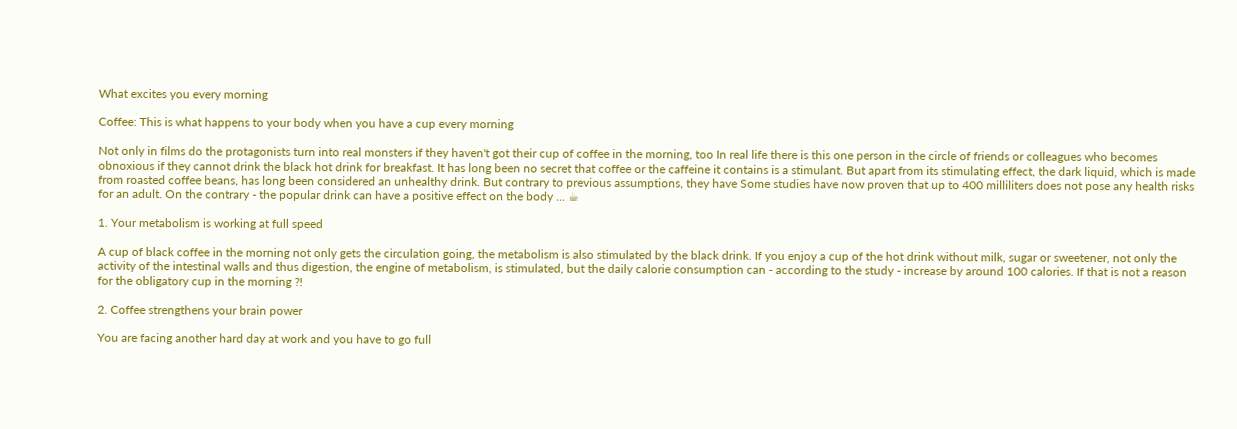What excites you every morning

Coffee: This is what happens to your body when you have a cup every morning

Not only in films do the protagonists turn into real monsters if they haven't got their cup of coffee in the morning, too In real life there is this one person in the circle of friends or colleagues who becomes obnoxious if they cannot drink the black hot drink for breakfast. It has long been no secret that coffee or the caffeine it contains is a stimulant. But apart from its stimulating effect, the dark liquid, which is made from roasted coffee beans, has long been considered an unhealthy drink. But contrary to previous assumptions, they have Some studies have now proven that up to 400 milliliters does not pose any health risks for an adult. On the contrary - the popular drink can have a positive effect on the body ... ☕

1. Your metabolism is working at full speed

A cup of black coffee in the morning not only gets the circulation going, the metabolism is also stimulated by the black drink. If you enjoy a cup of the hot drink without milk, sugar or sweetener, not only the activity of the intestinal walls and thus digestion, the engine of metabolism, is stimulated, but the daily calorie consumption can - according to the study - increase by around 100 calories. If that is not a reason for the obligatory cup in the morning ?!

2. Coffee strengthens your brain power

You are facing another hard day at work and you have to go full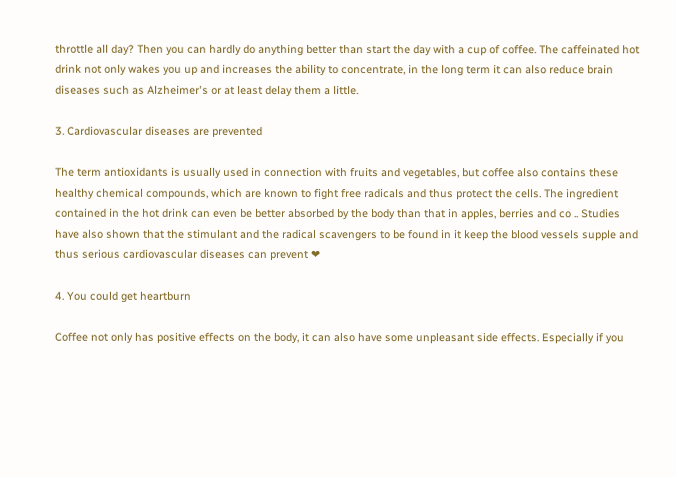throttle all day? Then you can hardly do anything better than start the day with a cup of coffee. The caffeinated hot drink not only wakes you up and increases the ability to concentrate, in the long term it can also reduce brain diseases such as Alzheimer's or at least delay them a little.

3. Cardiovascular diseases are prevented

The term antioxidants is usually used in connection with fruits and vegetables, but coffee also contains these healthy chemical compounds, which are known to fight free radicals and thus protect the cells. The ingredient contained in the hot drink can even be better absorbed by the body than that in apples, berries and co .. Studies have also shown that the stimulant and the radical scavengers to be found in it keep the blood vessels supple and thus serious cardiovascular diseases can prevent ❤

4. You could get heartburn

Coffee not only has positive effects on the body, it can also have some unpleasant side effects. Especially if you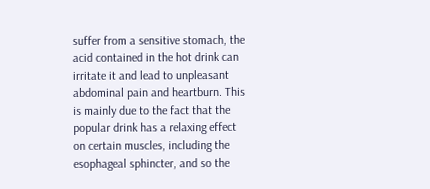suffer from a sensitive stomach, the acid contained in the hot drink can irritate it and lead to unpleasant abdominal pain and heartburn. This is mainly due to the fact that the popular drink has a relaxing effect on certain muscles, including the esophageal sphincter, and so the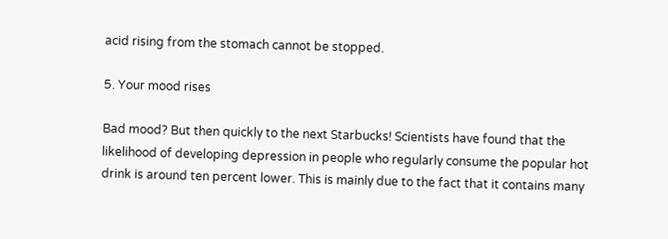acid rising from the stomach cannot be stopped.

5. Your mood rises

Bad mood? But then quickly to the next Starbucks! Scientists have found that the likelihood of developing depression in people who regularly consume the popular hot drink is around ten percent lower. This is mainly due to the fact that it contains many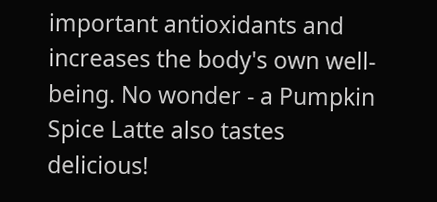important antioxidants and increases the body's own well-being. No wonder - a Pumpkin Spice Latte also tastes delicious!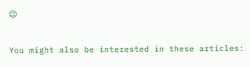😉

You might also be interested in these articles: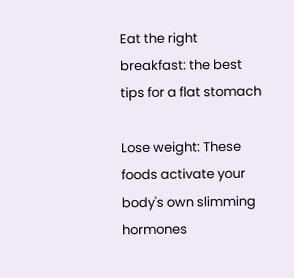Eat the right breakfast: the best tips for a flat stomach

Lose weight: These foods activate your body's own slimming hormones